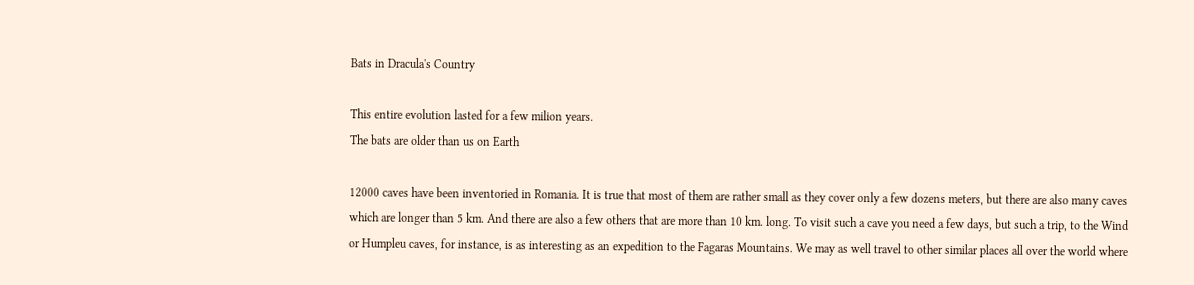Bats in Dracula's Country

This entire evolution lasted for a few milion years.
The bats are older than us on Earth

12000 caves have been inventoried in Romania. It is true that most of them are rather small as they cover only a few dozens meters, but there are also many caves which are longer than 5 km. And there are also a few others that are more than 10 km. long. To visit such a cave you need a few days, but such a trip, to the Wind or Humpleu caves, for instance, is as interesting as an expedition to the Fagaras Mountains. We may as well travel to other similar places all over the world where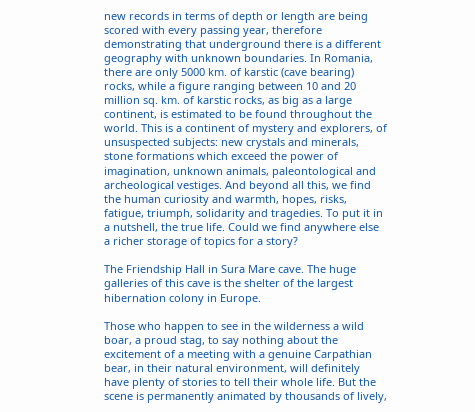new records in terms of depth or length are being scored with every passing year, therefore demonstrating that underground there is a different geography with unknown boundaries. In Romania, there are only 5000 km. of karstic (cave bearing) rocks, while a figure ranging between 10 and 20 million sq. km. of karstic rocks, as big as a large continent, is estimated to be found throughout the world. This is a continent of mystery and explorers, of unsuspected subjects: new crystals and minerals, stone formations which exceed the power of imagination, unknown animals, paleontological and archeological vestiges. And beyond all this, we find the human curiosity and warmth, hopes, risks, fatigue, triumph, solidarity and tragedies. To put it in a nutshell, the true life. Could we find anywhere else a richer storage of topics for a story?

The Friendship Hall in Sura Mare cave. The huge galleries of this cave is the shelter of the largest hibernation colony in Europe.

Those who happen to see in the wilderness a wild boar, a proud stag, to say nothing about the excitement of a meeting with a genuine Carpathian bear, in their natural environment, will definitely have plenty of stories to tell their whole life. But the scene is permanently animated by thousands of lively,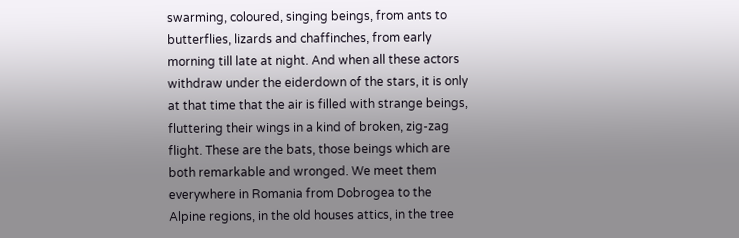swarming, coloured, singing beings, from ants to butterflies, lizards and chaffinches, from early morning till late at night. And when all these actors withdraw under the eiderdown of the stars, it is only at that time that the air is filled with strange beings, fluttering their wings in a kind of broken, zig-zag flight. These are the bats, those beings which are both remarkable and wronged. We meet them everywhere in Romania from Dobrogea to the Alpine regions, in the old houses attics, in the tree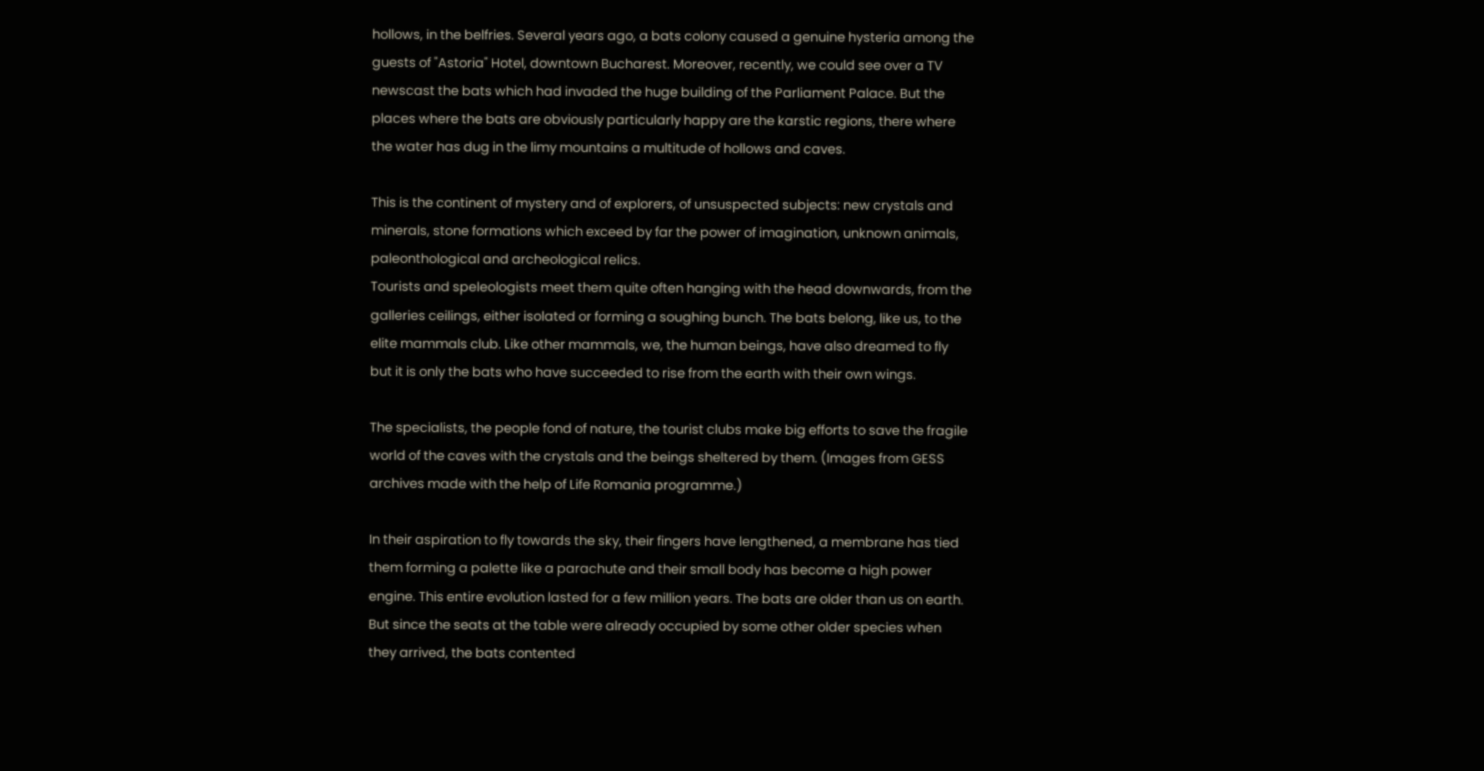hollows, in the belfries. Several years ago, a bats colony caused a genuine hysteria among the guests of "Astoria" Hotel, downtown Bucharest. Moreover, recently, we could see over a TV newscast the bats which had invaded the huge building of the Parliament Palace. But the places where the bats are obviously particularly happy are the karstic regions, there where the water has dug in the limy mountains a multitude of hollows and caves.

This is the continent of mystery and of explorers, of unsuspected subjects: new crystals and minerals, stone formations which exceed by far the power of imagination, unknown animals, paleonthological and archeological relics.
Tourists and speleologists meet them quite often hanging with the head downwards, from the galleries ceilings, either isolated or forming a soughing bunch. The bats belong, like us, to the elite mammals club. Like other mammals, we, the human beings, have also dreamed to fly but it is only the bats who have succeeded to rise from the earth with their own wings.

The specialists, the people fond of nature, the tourist clubs make big efforts to save the fragile world of the caves with the crystals and the beings sheltered by them. (Images from GESS archives made with the help of Life Romania programme.)

In their aspiration to fly towards the sky, their fingers have lengthened, a membrane has tied them forming a palette like a parachute and their small body has become a high power engine. This entire evolution lasted for a few million years. The bats are older than us on earth. But since the seats at the table were already occupied by some other older species when they arrived, the bats contented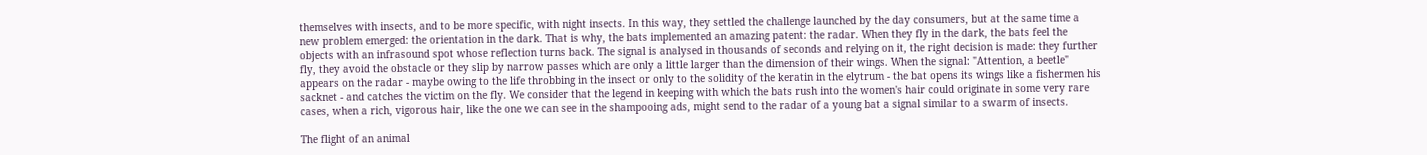themselves with insects, and to be more specific, with night insects. In this way, they settled the challenge launched by the day consumers, but at the same time a new problem emerged: the orientation in the dark. That is why, the bats implemented an amazing patent: the radar. When they fly in the dark, the bats feel the objects with an infrasound spot whose reflection turns back. The signal is analysed in thousands of seconds and relying on it, the right decision is made: they further fly, they avoid the obstacle or they slip by narrow passes which are only a little larger than the dimension of their wings. When the signal: "Attention, a beetle" appears on the radar - maybe owing to the life throbbing in the insect or only to the solidity of the keratin in the elytrum - the bat opens its wings like a fishermen his sacknet - and catches the victim on the fly. We consider that the legend in keeping with which the bats rush into the women's hair could originate in some very rare cases, when a rich, vigorous hair, like the one we can see in the shampooing ads, might send to the radar of a young bat a signal similar to a swarm of insects.

The flight of an animal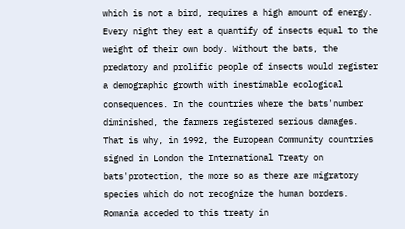which is not a bird, requires a high amount of energy. Every night they eat a quantify of insects equal to the weight of their own body. Without the bats, the predatory and prolific people of insects would register a demographic growth with inestimable ecological consequences. In the countries where the bats'number diminished, the farmers registered serious damages. That is why, in 1992, the European Community countries signed in London the International Treaty on bats'protection, the more so as there are migratory species which do not recognize the human borders. Romania acceded to this treaty in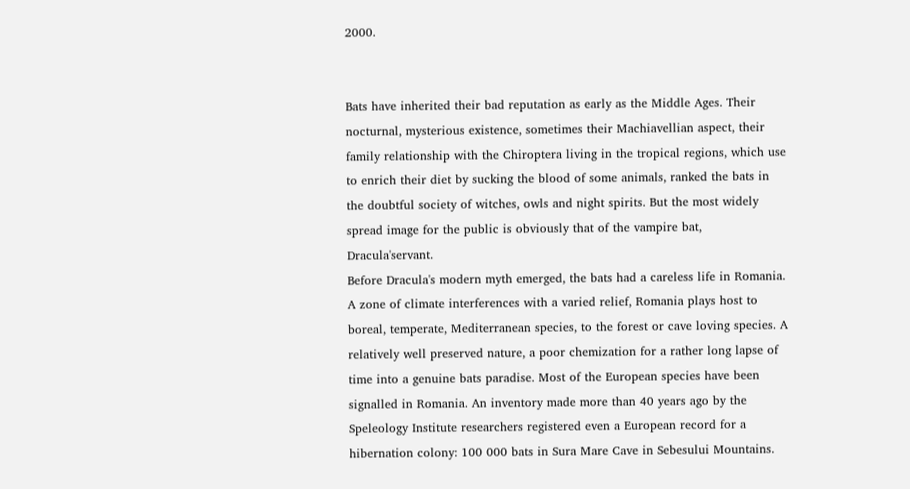2000.


Bats have inherited their bad reputation as early as the Middle Ages. Their nocturnal, mysterious existence, sometimes their Machiavellian aspect, their family relationship with the Chiroptera living in the tropical regions, which use to enrich their diet by sucking the blood of some animals, ranked the bats in the doubtful society of witches, owls and night spirits. But the most widely spread image for the public is obviously that of the vampire bat, Dracula'servant.
Before Dracula's modern myth emerged, the bats had a careless life in Romania. A zone of climate interferences with a varied relief, Romania plays host to boreal, temperate, Mediterranean species, to the forest or cave loving species. A relatively well preserved nature, a poor chemization for a rather long lapse of time into a genuine bats paradise. Most of the European species have been signalled in Romania. An inventory made more than 40 years ago by the Speleology Institute researchers registered even a European record for a hibernation colony: 100 000 bats in Sura Mare Cave in Sebesului Mountains.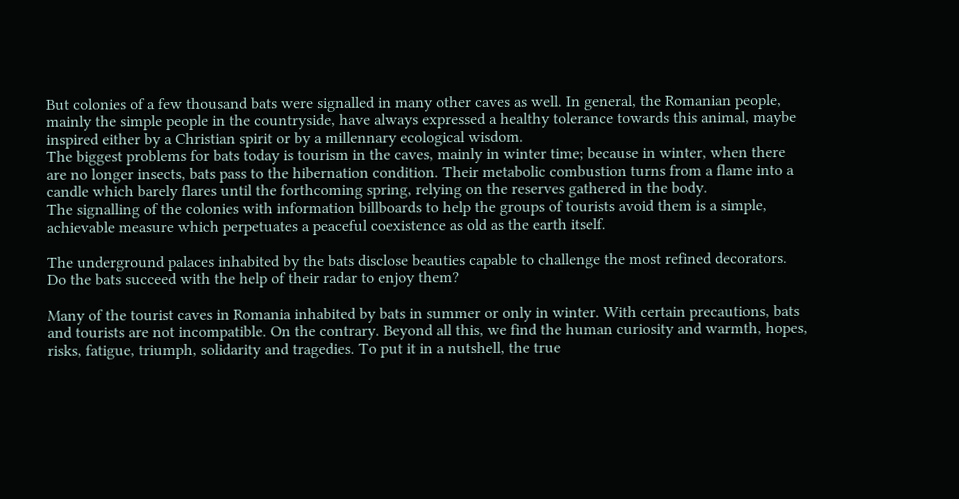But colonies of a few thousand bats were signalled in many other caves as well. In general, the Romanian people, mainly the simple people in the countryside, have always expressed a healthy tolerance towards this animal, maybe inspired either by a Christian spirit or by a millennary ecological wisdom.
The biggest problems for bats today is tourism in the caves, mainly in winter time; because in winter, when there are no longer insects, bats pass to the hibernation condition. Their metabolic combustion turns from a flame into a candle which barely flares until the forthcoming spring, relying on the reserves gathered in the body.
The signalling of the colonies with information billboards to help the groups of tourists avoid them is a simple, achievable measure which perpetuates a peaceful coexistence as old as the earth itself.

The underground palaces inhabited by the bats disclose beauties capable to challenge the most refined decorators. Do the bats succeed with the help of their radar to enjoy them?

Many of the tourist caves in Romania inhabited by bats in summer or only in winter. With certain precautions, bats and tourists are not incompatible. On the contrary. Beyond all this, we find the human curiosity and warmth, hopes, risks, fatigue, triumph, solidarity and tragedies. To put it in a nutshell, the true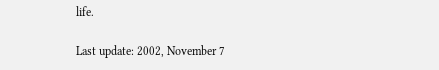life.

Last update: 2002, November 7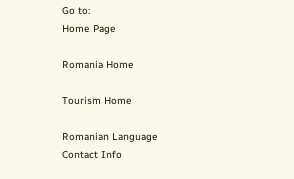Go to:
Home Page

Romania Home

Tourism Home

Romanian Language
Contact Info